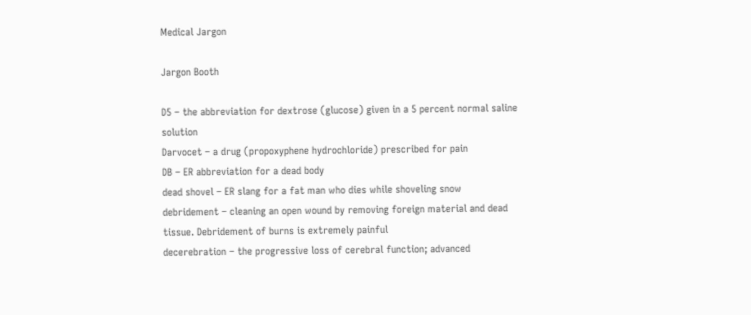Medical Jargon

Jargon Booth

D5 – the abbreviation for dextrose (glucose) given in a 5 percent normal saline solution
Darvocet – a drug (propoxyphene hydrochloride) prescribed for pain
DB – ER abbreviation for a dead body
dead shovel – ER slang for a fat man who dies while shoveling snow
debridement – cleaning an open wound by removing foreign material and dead tissue. Debridement of burns is extremely painful
decerebration – the progressive loss of cerebral function; advanced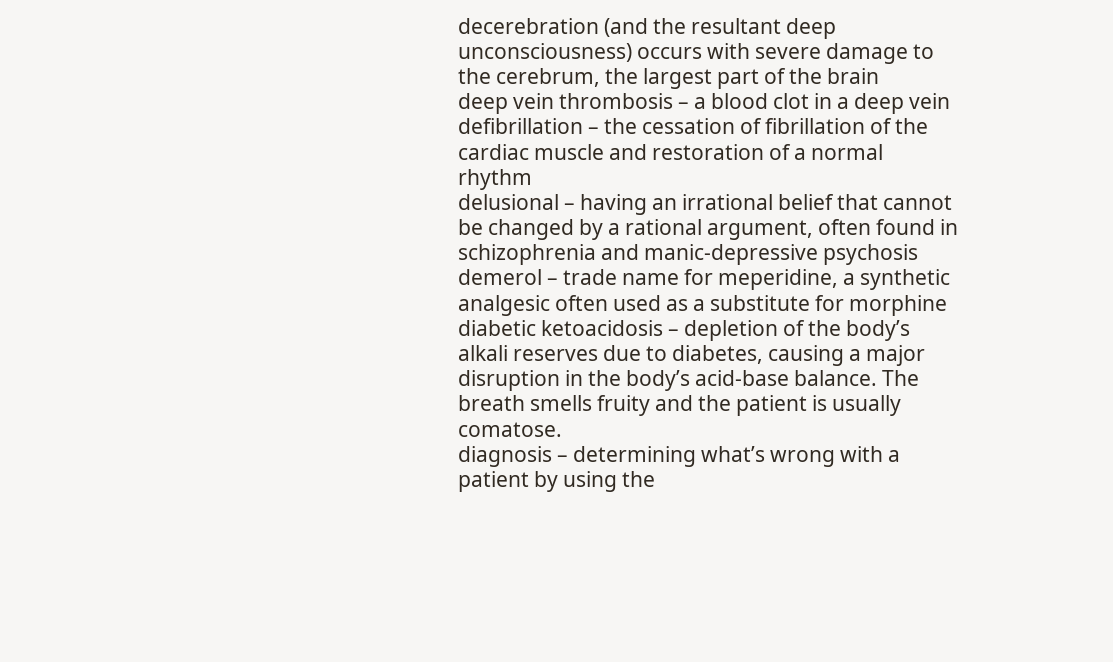decerebration (and the resultant deep unconsciousness) occurs with severe damage to the cerebrum, the largest part of the brain
deep vein thrombosis – a blood clot in a deep vein
defibrillation – the cessation of fibrillation of the cardiac muscle and restoration of a normal rhythm
delusional – having an irrational belief that cannot be changed by a rational argument, often found in schizophrenia and manic-depressive psychosis
demerol – trade name for meperidine, a synthetic analgesic often used as a substitute for morphine
diabetic ketoacidosis – depletion of the body’s alkali reserves due to diabetes, causing a major disruption in the body’s acid-base balance. The breath smells fruity and the patient is usually comatose.
diagnosis – determining what’s wrong with a patient by using the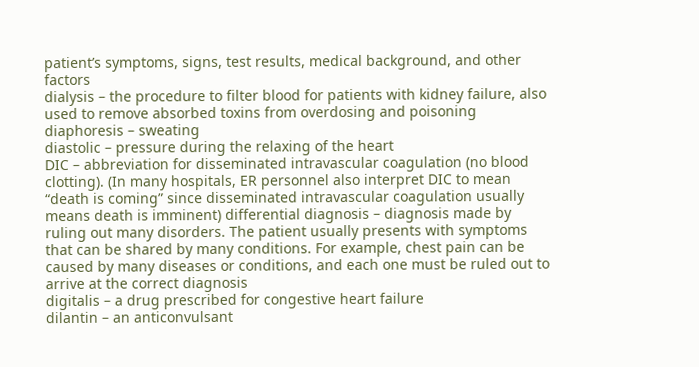patient’s symptoms, signs, test results, medical background, and other factors
dialysis – the procedure to filter blood for patients with kidney failure, also used to remove absorbed toxins from overdosing and poisoning
diaphoresis – sweating
diastolic – pressure during the relaxing of the heart
DIC – abbreviation for disseminated intravascular coagulation (no blood clotting). (In many hospitals, ER personnel also interpret DIC to mean “death is coming” since disseminated intravascular coagulation usually means death is imminent) differential diagnosis – diagnosis made by ruling out many disorders. The patient usually presents with symptoms that can be shared by many conditions. For example, chest pain can be caused by many diseases or conditions, and each one must be ruled out to arrive at the correct diagnosis
digitalis – a drug prescribed for congestive heart failure
dilantin – an anticonvulsant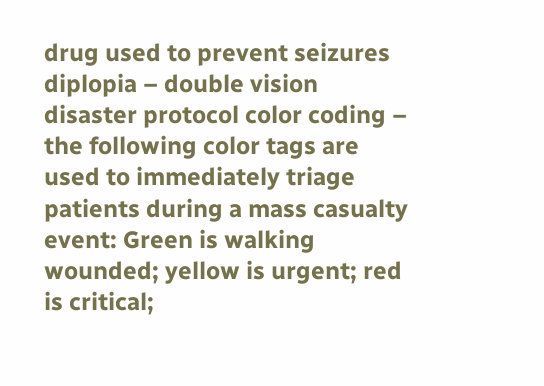drug used to prevent seizures
diplopia – double vision
disaster protocol color coding – the following color tags are used to immediately triage patients during a mass casualty event: Green is walking wounded; yellow is urgent; red is critical;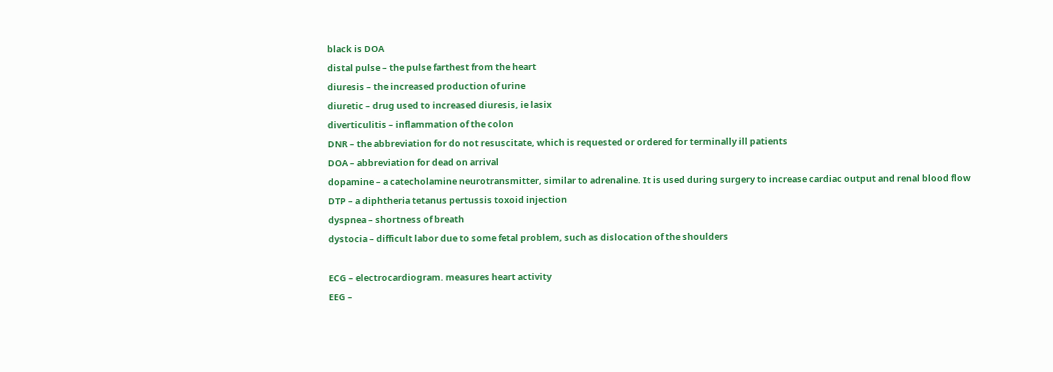black is DOA
distal pulse – the pulse farthest from the heart
diuresis – the increased production of urine
diuretic – drug used to increased diuresis, ie lasix
diverticulitis – inflammation of the colon
DNR – the abbreviation for do not resuscitate, which is requested or ordered for terminally ill patients
DOA – abbreviation for dead on arrival
dopamine – a catecholamine neurotransmitter, similar to adrenaline. It is used during surgery to increase cardiac output and renal blood flow
DTP – a diphtheria tetanus pertussis toxoid injection
dyspnea – shortness of breath
dystocia – difficult labor due to some fetal problem, such as dislocation of the shoulders

ECG – electrocardiogram. measures heart activity
EEG –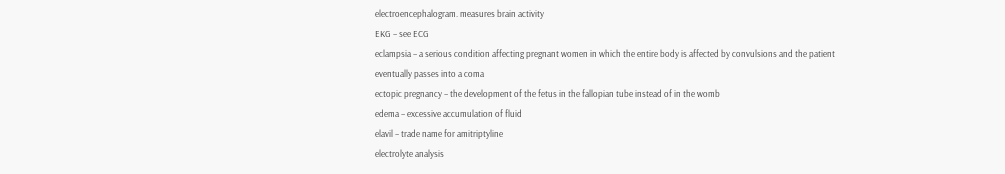electroencephalogram. measures brain activity
EKG – see ECG
eclampsia – a serious condition affecting pregnant women in which the entire body is affected by convulsions and the patient eventually passes into a coma
ectopic pregnancy – the development of the fetus in the fallopian tube instead of in the womb
edema – excessive accumulation of fluid
elavil – trade name for amitriptyline
electrolyte analysis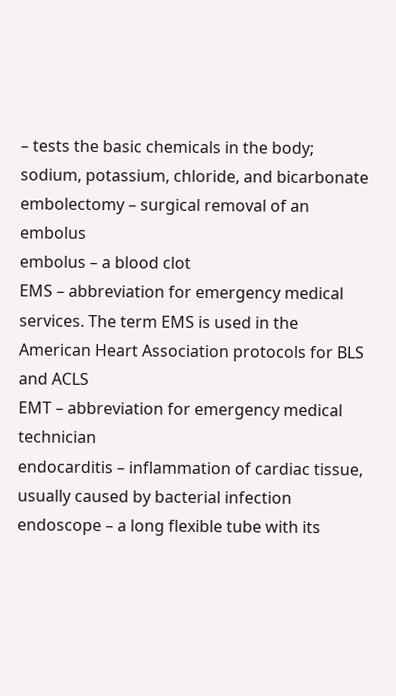– tests the basic chemicals in the body; sodium, potassium, chloride, and bicarbonate
embolectomy – surgical removal of an embolus
embolus – a blood clot
EMS – abbreviation for emergency medical services. The term EMS is used in the American Heart Association protocols for BLS and ACLS
EMT – abbreviation for emergency medical technician
endocarditis – inflammation of cardiac tissue, usually caused by bacterial infection
endoscope – a long flexible tube with its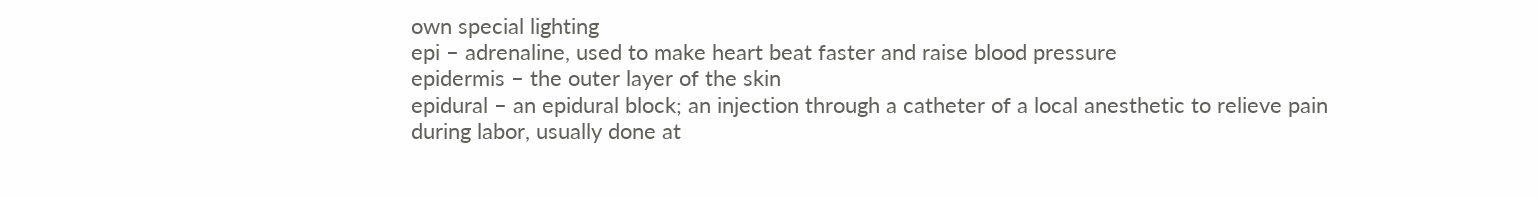own special lighting
epi – adrenaline, used to make heart beat faster and raise blood pressure
epidermis – the outer layer of the skin
epidural – an epidural block; an injection through a catheter of a local anesthetic to relieve pain during labor, usually done at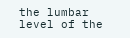the lumbar level of the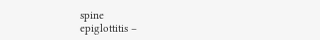spine
epiglottitis –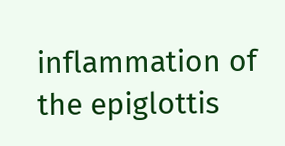inflammation of the epiglottis